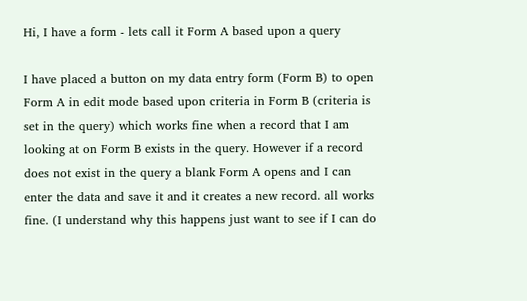Hi, I have a form - lets call it Form A based upon a query

I have placed a button on my data entry form (Form B) to open Form A in edit mode based upon criteria in Form B (criteria is set in the query) which works fine when a record that I am looking at on Form B exists in the query. However if a record does not exist in the query a blank Form A opens and I can enter the data and save it and it creates a new record. all works fine. (I understand why this happens just want to see if I can do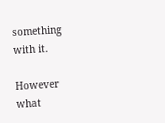something with it.

However what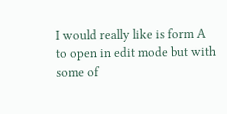I would really like is form A to open in edit mode but with some of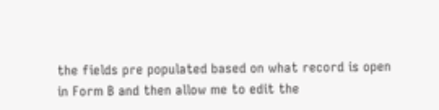the fields pre populated based on what record is open in Form B and then allow me to edit the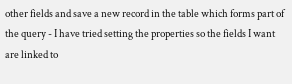other fields and save a new record in the table which forms part of the query - I have tried setting the properties so the fields I want are linked to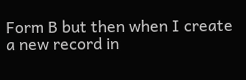Form B but then when I create a new record in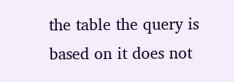the table the query is based on it does not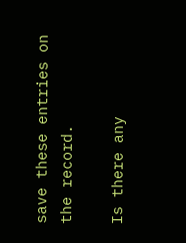save these entries on the record.

Is there any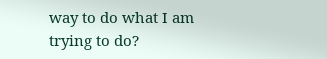way to do what I am trying to do?